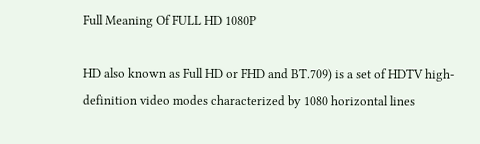Full Meaning Of FULL HD 1080P

HD also known as Full HD or FHD and BT.709) is a set of HDTV high-definition video modes characterized by 1080 horizontal lines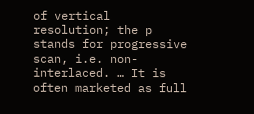of vertical resolution; the p stands for progressive scan, i.e. non-interlaced. … It is often marketed as full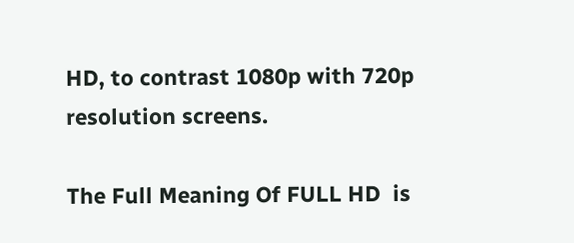HD, to contrast 1080p with 720p resolution screens.

The Full Meaning Of FULL HD  is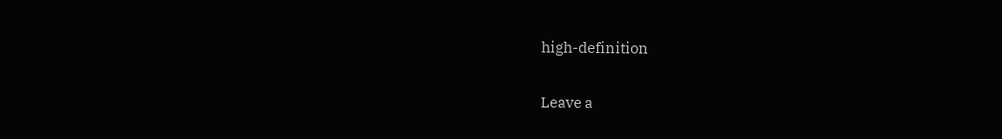high-definition

Leave a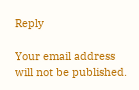Reply

Your email address will not be published.